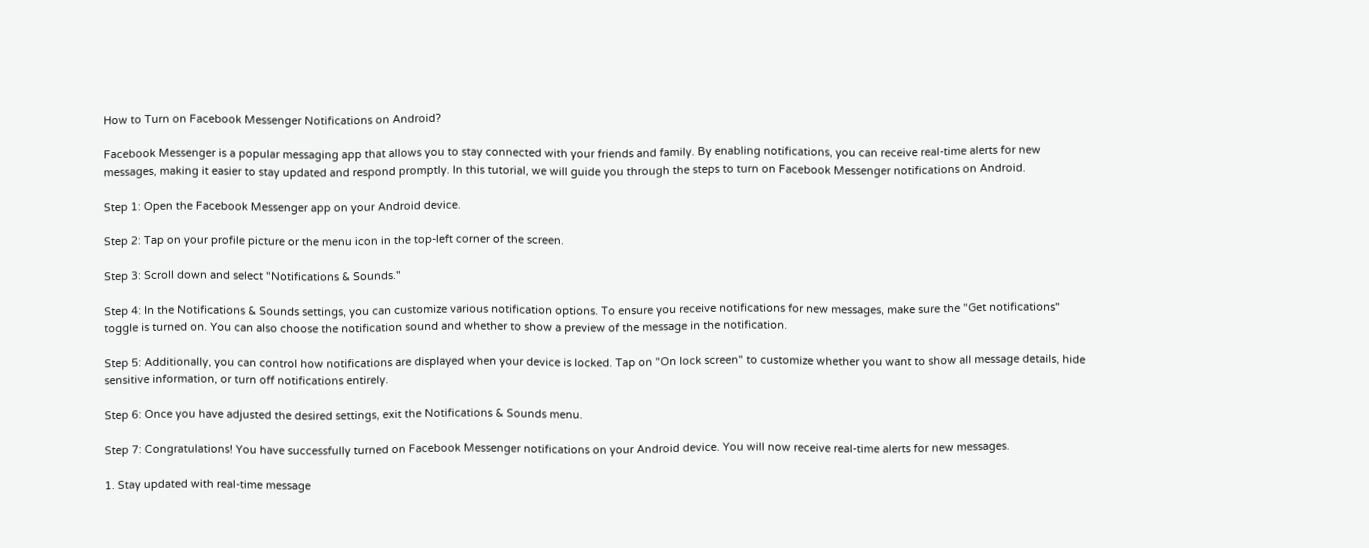How to Turn on Facebook Messenger Notifications on Android?

Facebook Messenger is a popular messaging app that allows you to stay connected with your friends and family. By enabling notifications, you can receive real-time alerts for new messages, making it easier to stay updated and respond promptly. In this tutorial, we will guide you through the steps to turn on Facebook Messenger notifications on Android.

Step 1: Open the Facebook Messenger app on your Android device.

Step 2: Tap on your profile picture or the menu icon in the top-left corner of the screen.

Step 3: Scroll down and select "Notifications & Sounds."

Step 4: In the Notifications & Sounds settings, you can customize various notification options. To ensure you receive notifications for new messages, make sure the "Get notifications" toggle is turned on. You can also choose the notification sound and whether to show a preview of the message in the notification.

Step 5: Additionally, you can control how notifications are displayed when your device is locked. Tap on "On lock screen" to customize whether you want to show all message details, hide sensitive information, or turn off notifications entirely.

Step 6: Once you have adjusted the desired settings, exit the Notifications & Sounds menu.

Step 7: Congratulations! You have successfully turned on Facebook Messenger notifications on your Android device. You will now receive real-time alerts for new messages.

1. Stay updated with real-time message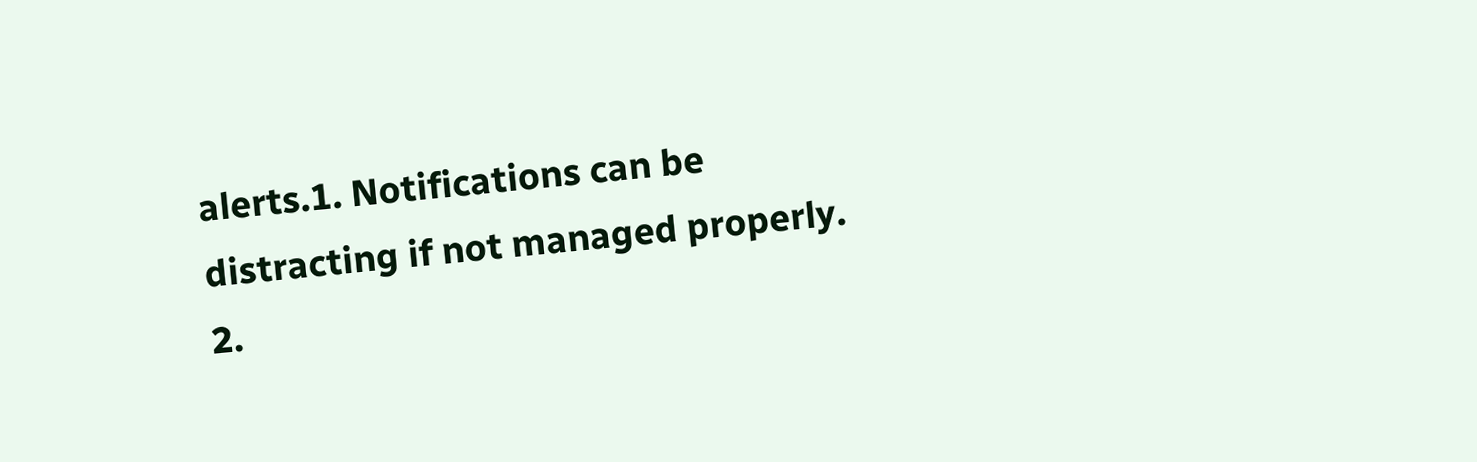alerts.1. Notifications can be distracting if not managed properly.
2.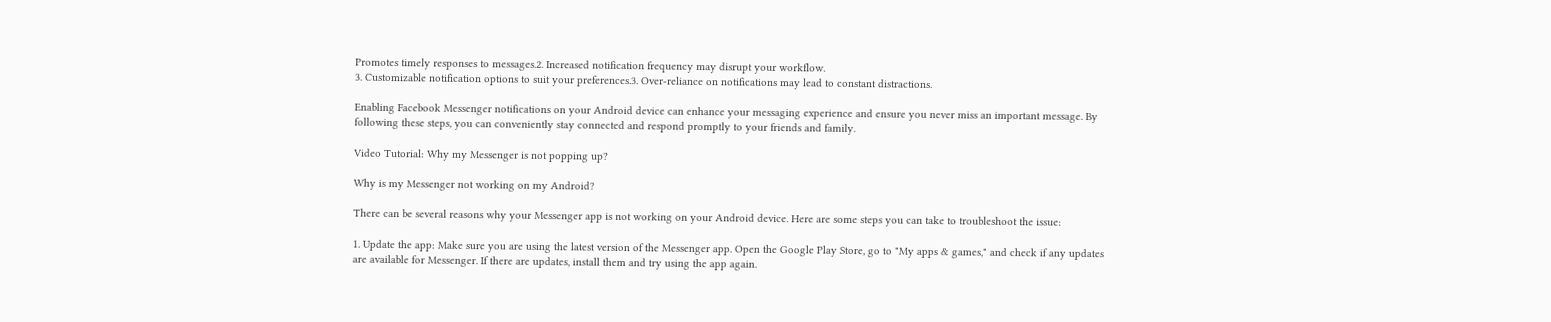Promotes timely responses to messages.2. Increased notification frequency may disrupt your workflow.
3. Customizable notification options to suit your preferences.3. Over-reliance on notifications may lead to constant distractions.

Enabling Facebook Messenger notifications on your Android device can enhance your messaging experience and ensure you never miss an important message. By following these steps, you can conveniently stay connected and respond promptly to your friends and family.

Video Tutorial: Why my Messenger is not popping up?

Why is my Messenger not working on my Android?

There can be several reasons why your Messenger app is not working on your Android device. Here are some steps you can take to troubleshoot the issue:

1. Update the app: Make sure you are using the latest version of the Messenger app. Open the Google Play Store, go to "My apps & games," and check if any updates are available for Messenger. If there are updates, install them and try using the app again.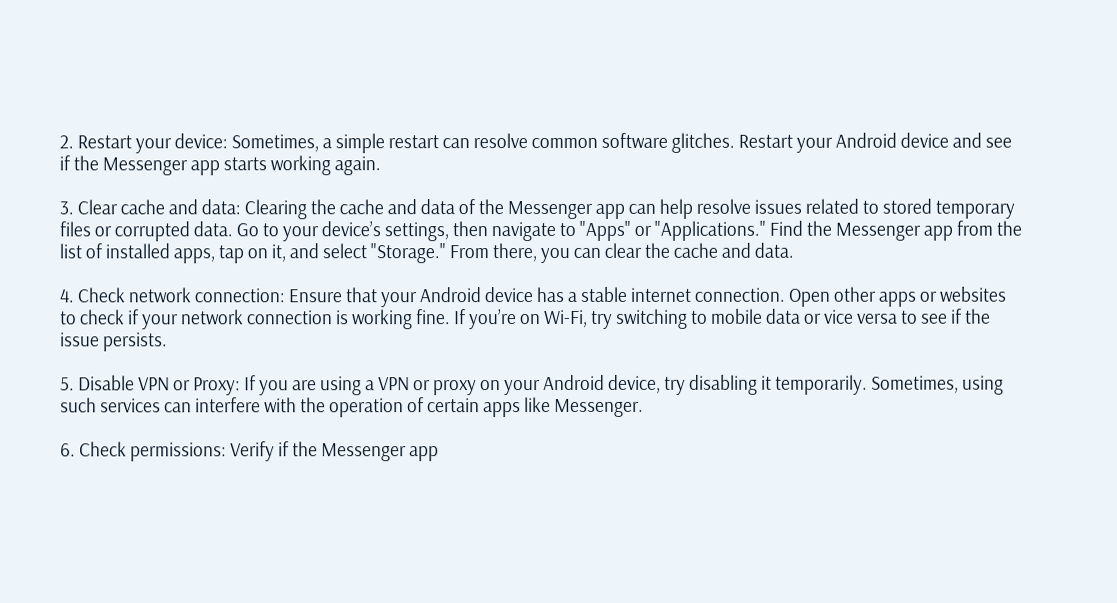2. Restart your device: Sometimes, a simple restart can resolve common software glitches. Restart your Android device and see if the Messenger app starts working again.

3. Clear cache and data: Clearing the cache and data of the Messenger app can help resolve issues related to stored temporary files or corrupted data. Go to your device’s settings, then navigate to "Apps" or "Applications." Find the Messenger app from the list of installed apps, tap on it, and select "Storage." From there, you can clear the cache and data.

4. Check network connection: Ensure that your Android device has a stable internet connection. Open other apps or websites to check if your network connection is working fine. If you’re on Wi-Fi, try switching to mobile data or vice versa to see if the issue persists.

5. Disable VPN or Proxy: If you are using a VPN or proxy on your Android device, try disabling it temporarily. Sometimes, using such services can interfere with the operation of certain apps like Messenger.

6. Check permissions: Verify if the Messenger app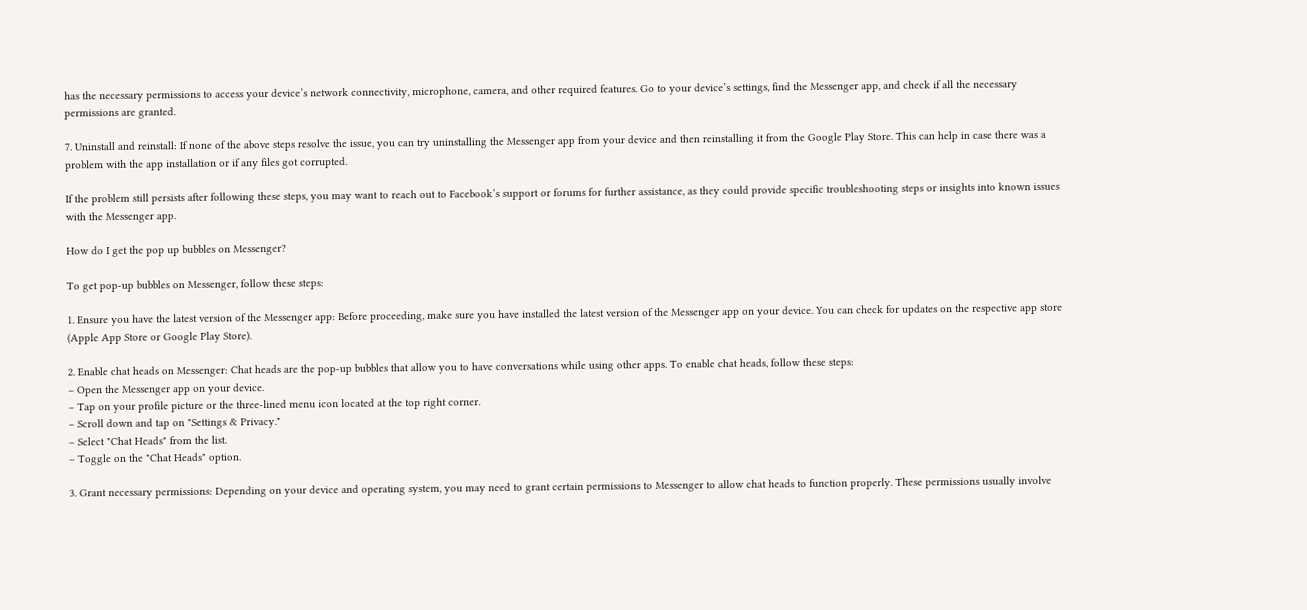has the necessary permissions to access your device’s network connectivity, microphone, camera, and other required features. Go to your device’s settings, find the Messenger app, and check if all the necessary permissions are granted.

7. Uninstall and reinstall: If none of the above steps resolve the issue, you can try uninstalling the Messenger app from your device and then reinstalling it from the Google Play Store. This can help in case there was a problem with the app installation or if any files got corrupted.

If the problem still persists after following these steps, you may want to reach out to Facebook’s support or forums for further assistance, as they could provide specific troubleshooting steps or insights into known issues with the Messenger app.

How do I get the pop up bubbles on Messenger?

To get pop-up bubbles on Messenger, follow these steps:

1. Ensure you have the latest version of the Messenger app: Before proceeding, make sure you have installed the latest version of the Messenger app on your device. You can check for updates on the respective app store (Apple App Store or Google Play Store).

2. Enable chat heads on Messenger: Chat heads are the pop-up bubbles that allow you to have conversations while using other apps. To enable chat heads, follow these steps:
– Open the Messenger app on your device.
– Tap on your profile picture or the three-lined menu icon located at the top right corner.
– Scroll down and tap on "Settings & Privacy."
– Select "Chat Heads" from the list.
– Toggle on the "Chat Heads" option.

3. Grant necessary permissions: Depending on your device and operating system, you may need to grant certain permissions to Messenger to allow chat heads to function properly. These permissions usually involve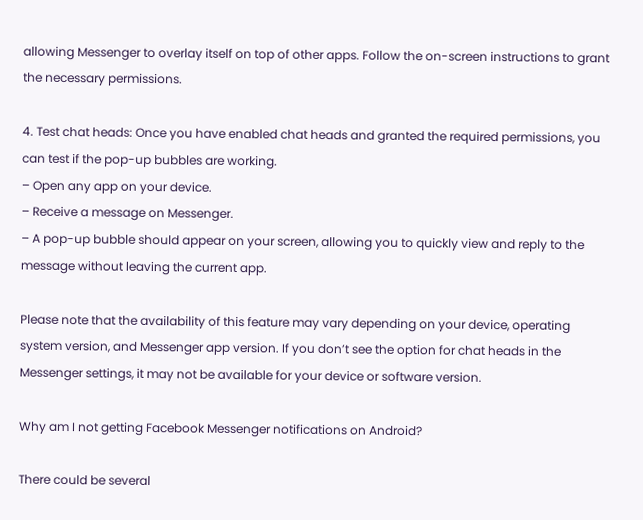allowing Messenger to overlay itself on top of other apps. Follow the on-screen instructions to grant the necessary permissions.

4. Test chat heads: Once you have enabled chat heads and granted the required permissions, you can test if the pop-up bubbles are working.
– Open any app on your device.
– Receive a message on Messenger.
– A pop-up bubble should appear on your screen, allowing you to quickly view and reply to the message without leaving the current app.

Please note that the availability of this feature may vary depending on your device, operating system version, and Messenger app version. If you don’t see the option for chat heads in the Messenger settings, it may not be available for your device or software version.

Why am I not getting Facebook Messenger notifications on Android?

There could be several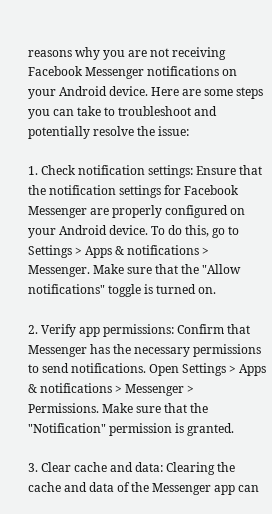reasons why you are not receiving Facebook Messenger notifications on your Android device. Here are some steps you can take to troubleshoot and potentially resolve the issue:

1. Check notification settings: Ensure that the notification settings for Facebook Messenger are properly configured on your Android device. To do this, go to Settings > Apps & notifications > Messenger. Make sure that the "Allow notifications" toggle is turned on.

2. Verify app permissions: Confirm that Messenger has the necessary permissions to send notifications. Open Settings > Apps & notifications > Messenger > Permissions. Make sure that the "Notification" permission is granted.

3. Clear cache and data: Clearing the cache and data of the Messenger app can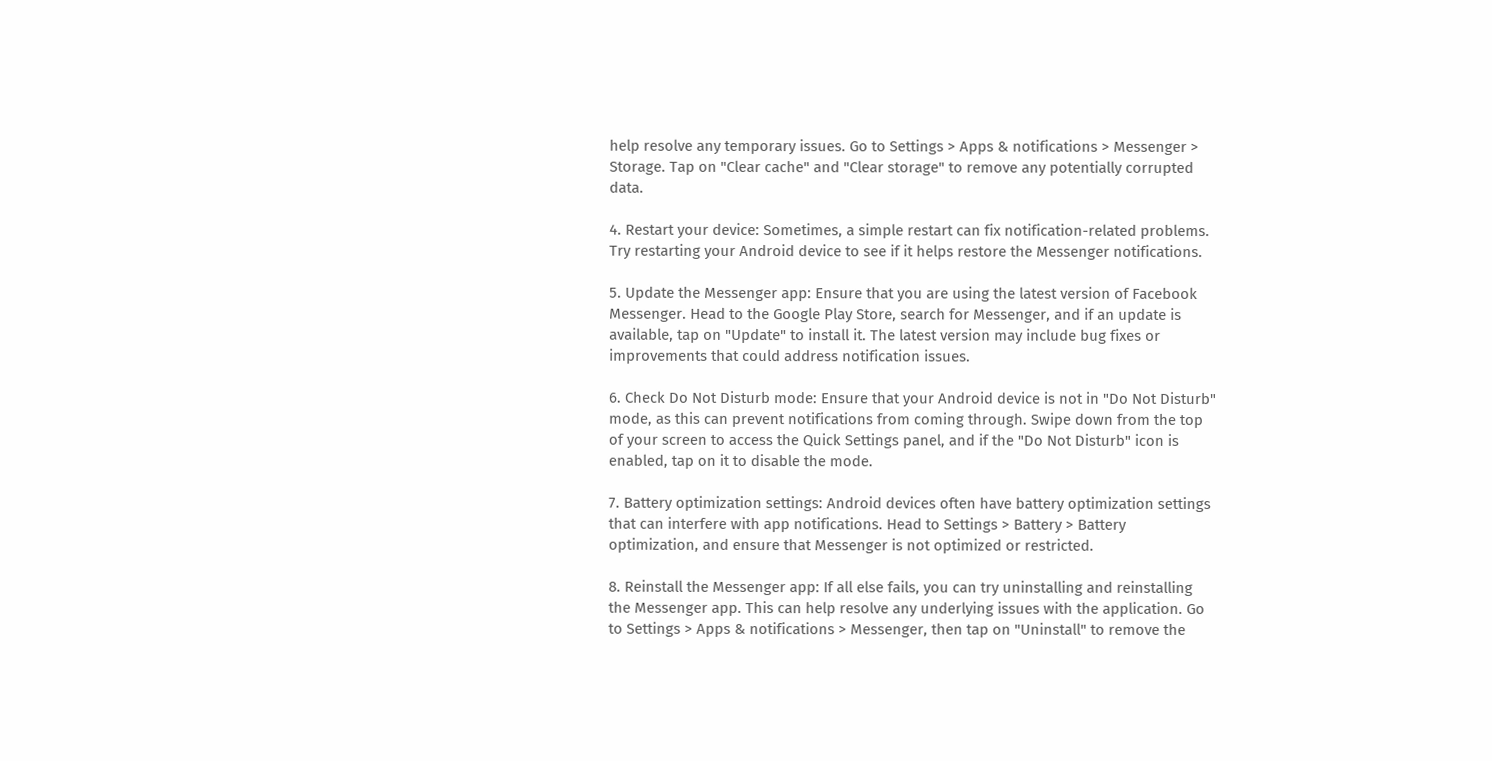help resolve any temporary issues. Go to Settings > Apps & notifications > Messenger > Storage. Tap on "Clear cache" and "Clear storage" to remove any potentially corrupted data.

4. Restart your device: Sometimes, a simple restart can fix notification-related problems. Try restarting your Android device to see if it helps restore the Messenger notifications.

5. Update the Messenger app: Ensure that you are using the latest version of Facebook Messenger. Head to the Google Play Store, search for Messenger, and if an update is available, tap on "Update" to install it. The latest version may include bug fixes or improvements that could address notification issues.

6. Check Do Not Disturb mode: Ensure that your Android device is not in "Do Not Disturb" mode, as this can prevent notifications from coming through. Swipe down from the top of your screen to access the Quick Settings panel, and if the "Do Not Disturb" icon is enabled, tap on it to disable the mode.

7. Battery optimization settings: Android devices often have battery optimization settings that can interfere with app notifications. Head to Settings > Battery > Battery optimization, and ensure that Messenger is not optimized or restricted.

8. Reinstall the Messenger app: If all else fails, you can try uninstalling and reinstalling the Messenger app. This can help resolve any underlying issues with the application. Go to Settings > Apps & notifications > Messenger, then tap on "Uninstall" to remove the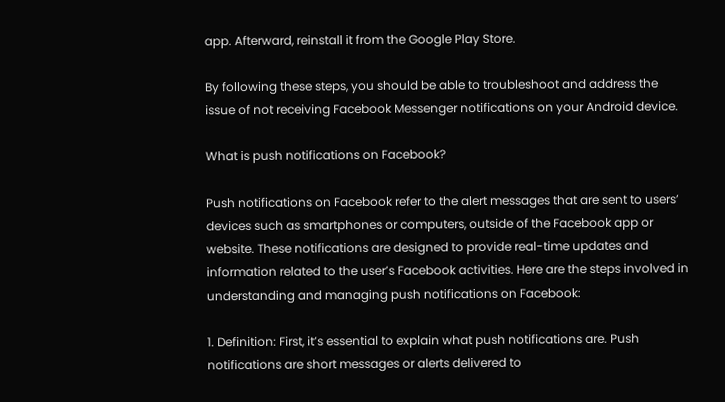app. Afterward, reinstall it from the Google Play Store.

By following these steps, you should be able to troubleshoot and address the issue of not receiving Facebook Messenger notifications on your Android device.

What is push notifications on Facebook?

Push notifications on Facebook refer to the alert messages that are sent to users’ devices such as smartphones or computers, outside of the Facebook app or website. These notifications are designed to provide real-time updates and information related to the user’s Facebook activities. Here are the steps involved in understanding and managing push notifications on Facebook:

1. Definition: First, it’s essential to explain what push notifications are. Push notifications are short messages or alerts delivered to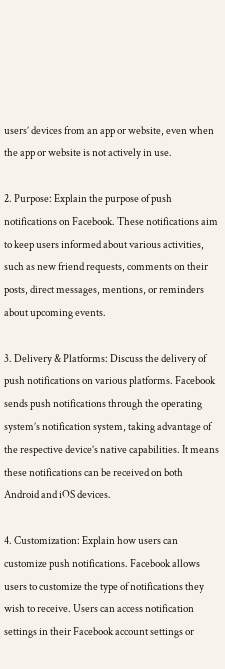users’ devices from an app or website, even when the app or website is not actively in use.

2. Purpose: Explain the purpose of push notifications on Facebook. These notifications aim to keep users informed about various activities, such as new friend requests, comments on their posts, direct messages, mentions, or reminders about upcoming events.

3. Delivery & Platforms: Discuss the delivery of push notifications on various platforms. Facebook sends push notifications through the operating system’s notification system, taking advantage of the respective device’s native capabilities. It means these notifications can be received on both Android and iOS devices.

4. Customization: Explain how users can customize push notifications. Facebook allows users to customize the type of notifications they wish to receive. Users can access notification settings in their Facebook account settings or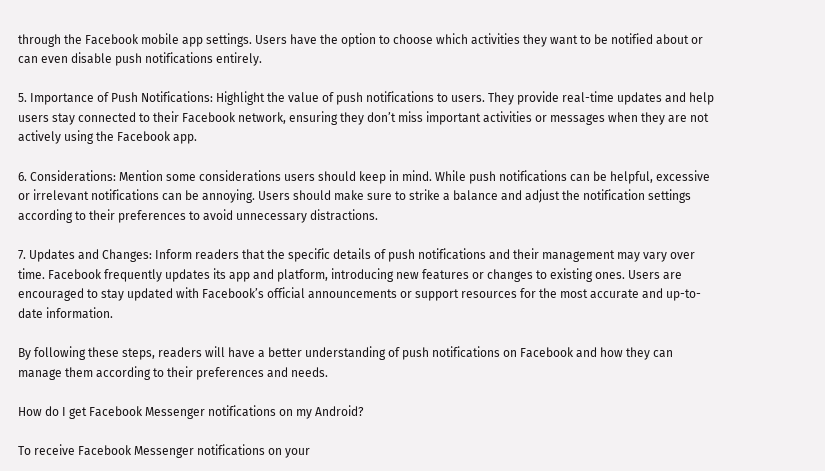through the Facebook mobile app settings. Users have the option to choose which activities they want to be notified about or can even disable push notifications entirely.

5. Importance of Push Notifications: Highlight the value of push notifications to users. They provide real-time updates and help users stay connected to their Facebook network, ensuring they don’t miss important activities or messages when they are not actively using the Facebook app.

6. Considerations: Mention some considerations users should keep in mind. While push notifications can be helpful, excessive or irrelevant notifications can be annoying. Users should make sure to strike a balance and adjust the notification settings according to their preferences to avoid unnecessary distractions.

7. Updates and Changes: Inform readers that the specific details of push notifications and their management may vary over time. Facebook frequently updates its app and platform, introducing new features or changes to existing ones. Users are encouraged to stay updated with Facebook’s official announcements or support resources for the most accurate and up-to-date information.

By following these steps, readers will have a better understanding of push notifications on Facebook and how they can manage them according to their preferences and needs.

How do I get Facebook Messenger notifications on my Android?

To receive Facebook Messenger notifications on your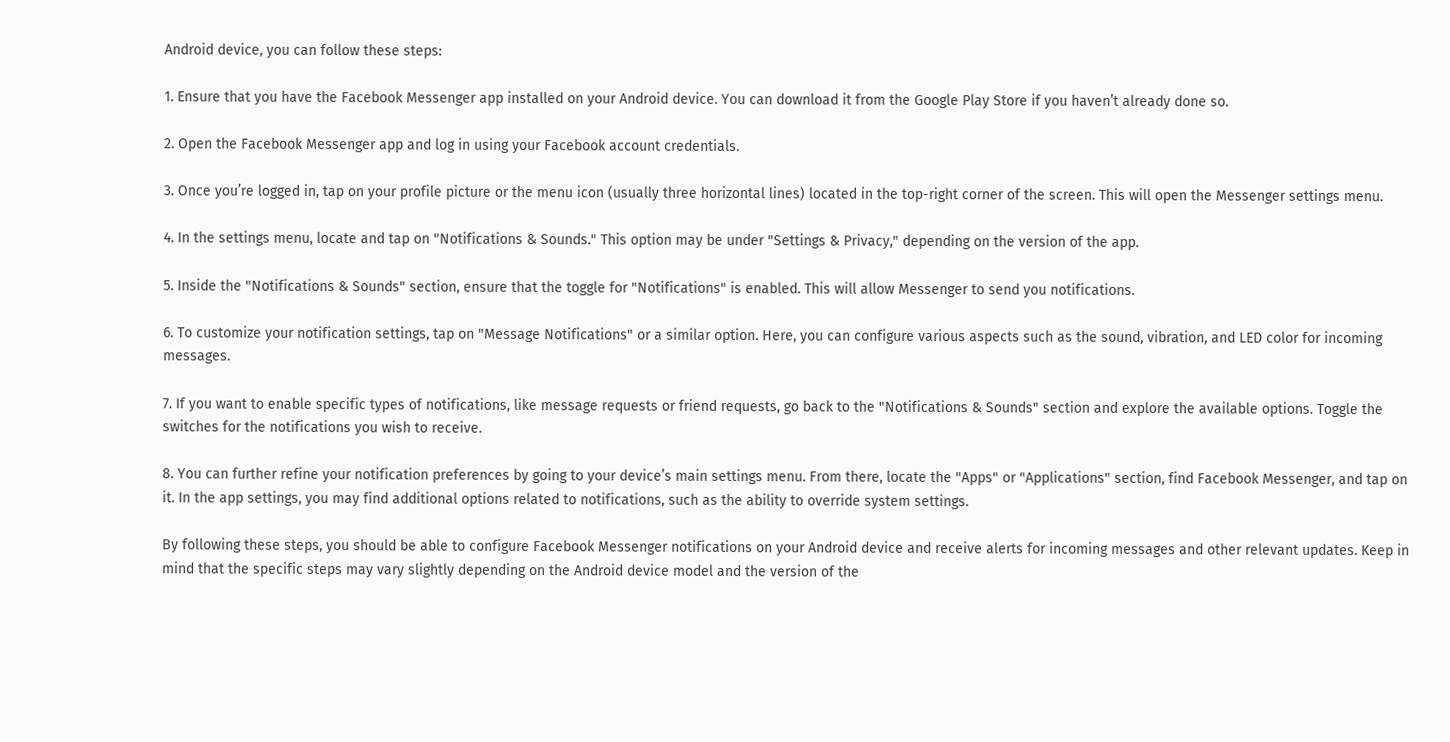Android device, you can follow these steps:

1. Ensure that you have the Facebook Messenger app installed on your Android device. You can download it from the Google Play Store if you haven’t already done so.

2. Open the Facebook Messenger app and log in using your Facebook account credentials.

3. Once you’re logged in, tap on your profile picture or the menu icon (usually three horizontal lines) located in the top-right corner of the screen. This will open the Messenger settings menu.

4. In the settings menu, locate and tap on "Notifications & Sounds." This option may be under "Settings & Privacy," depending on the version of the app.

5. Inside the "Notifications & Sounds" section, ensure that the toggle for "Notifications" is enabled. This will allow Messenger to send you notifications.

6. To customize your notification settings, tap on "Message Notifications" or a similar option. Here, you can configure various aspects such as the sound, vibration, and LED color for incoming messages.

7. If you want to enable specific types of notifications, like message requests or friend requests, go back to the "Notifications & Sounds" section and explore the available options. Toggle the switches for the notifications you wish to receive.

8. You can further refine your notification preferences by going to your device’s main settings menu. From there, locate the "Apps" or "Applications" section, find Facebook Messenger, and tap on it. In the app settings, you may find additional options related to notifications, such as the ability to override system settings.

By following these steps, you should be able to configure Facebook Messenger notifications on your Android device and receive alerts for incoming messages and other relevant updates. Keep in mind that the specific steps may vary slightly depending on the Android device model and the version of the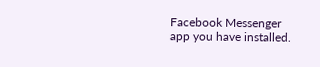Facebook Messenger app you have installed.